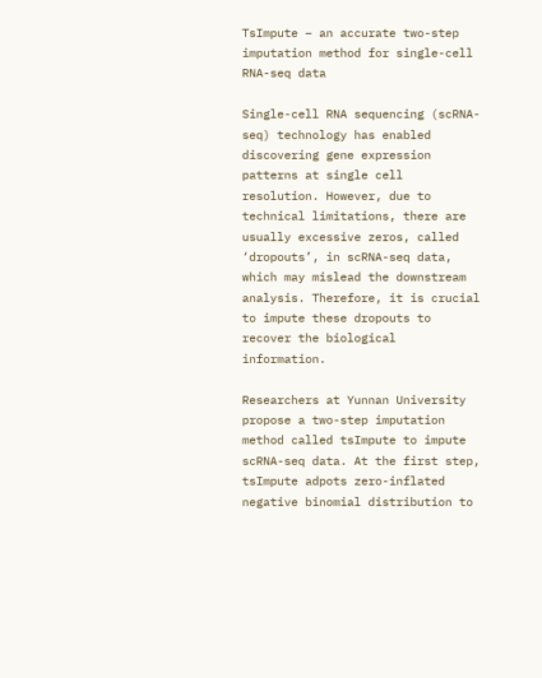TsImpute – an accurate two-step imputation method for single-cell RNA-seq data

Single-cell RNA sequencing (scRNA-seq) technology has enabled discovering gene expression patterns at single cell resolution. However, due to technical limitations, there are usually excessive zeros, called ‘dropouts’, in scRNA-seq data, which may mislead the downstream analysis. Therefore, it is crucial to impute these dropouts to recover the biological information.

Researchers at Yunnan University propose a two-step imputation method called tsImpute to impute scRNA-seq data. At the first step, tsImpute adpots zero-inflated negative binomial distribution to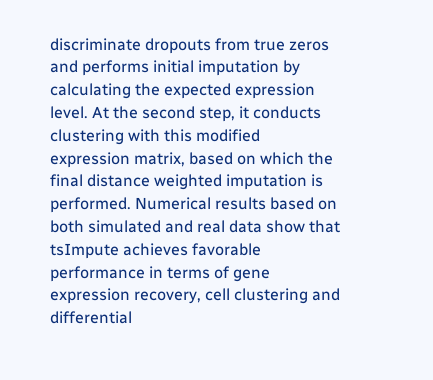discriminate dropouts from true zeros and performs initial imputation by calculating the expected expression level. At the second step, it conducts clustering with this modified expression matrix, based on which the final distance weighted imputation is performed. Numerical results based on both simulated and real data show that tsImpute achieves favorable performance in terms of gene expression recovery, cell clustering and differential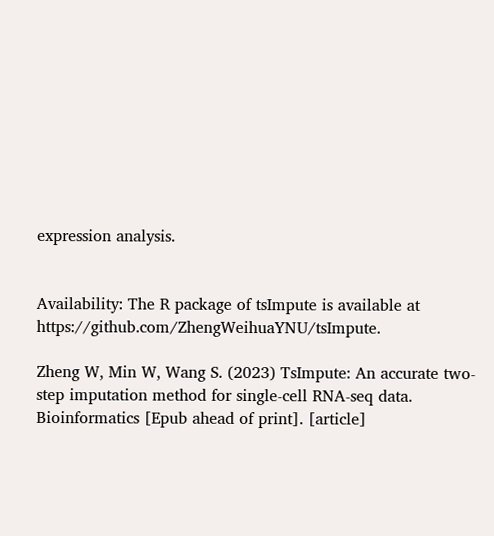expression analysis.


Availability: The R package of tsImpute is available at https://github.com/ZhengWeihuaYNU/tsImpute.

Zheng W, Min W, Wang S. (2023) TsImpute: An accurate two-step imputation method for single-cell RNA-seq data. Bioinformatics [Epub ahead of print]. [article]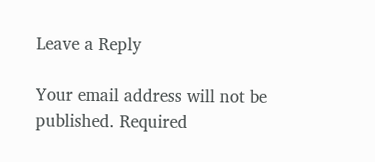Leave a Reply

Your email address will not be published. Required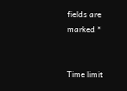fields are marked *


Time limit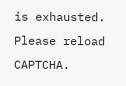is exhausted. Please reload CAPTCHA.